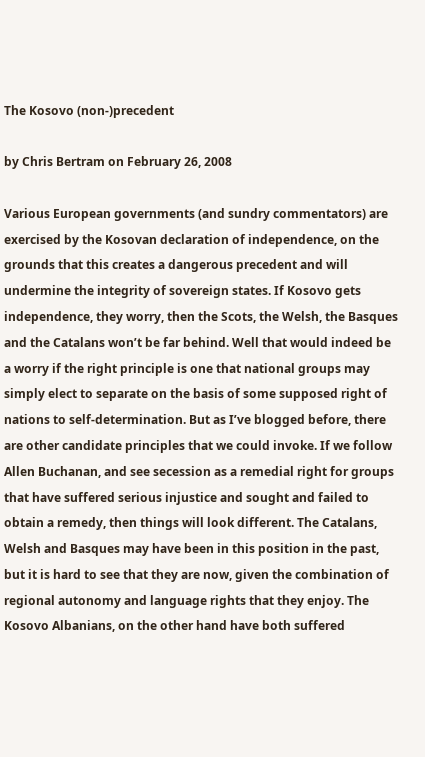The Kosovo (non-)precedent

by Chris Bertram on February 26, 2008

Various European governments (and sundry commentators) are exercised by the Kosovan declaration of independence, on the grounds that this creates a dangerous precedent and will undermine the integrity of sovereign states. If Kosovo gets independence, they worry, then the Scots, the Welsh, the Basques and the Catalans won’t be far behind. Well that would indeed be a worry if the right principle is one that national groups may simply elect to separate on the basis of some supposed right of nations to self-determination. But as I’ve blogged before, there are other candidate principles that we could invoke. If we follow Allen Buchanan, and see secession as a remedial right for groups that have suffered serious injustice and sought and failed to obtain a remedy, then things will look different. The Catalans, Welsh and Basques may have been in this position in the past, but it is hard to see that they are now, given the combination of regional autonomy and language rights that they enjoy. The Kosovo Albanians, on the other hand have both suffered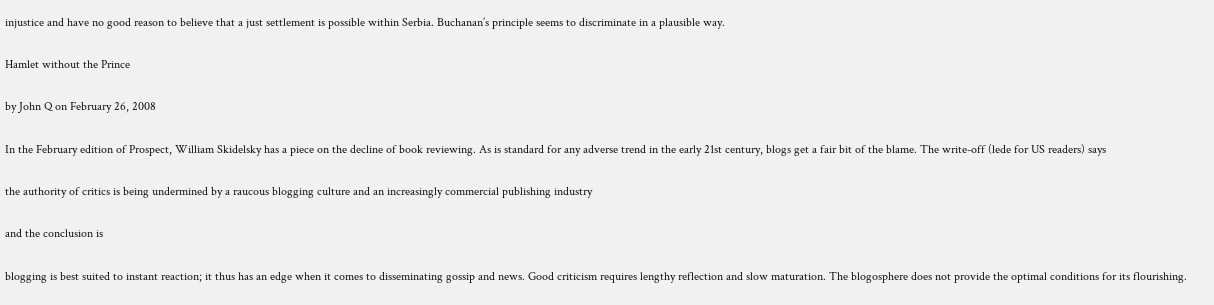injustice and have no good reason to believe that a just settlement is possible within Serbia. Buchanan’s principle seems to discriminate in a plausible way.

Hamlet without the Prince

by John Q on February 26, 2008

In the February edition of Prospect, William Skidelsky has a piece on the decline of book reviewing. As is standard for any adverse trend in the early 21st century, blogs get a fair bit of the blame. The write-off (lede for US readers) says

the authority of critics is being undermined by a raucous blogging culture and an increasingly commercial publishing industry

and the conclusion is

blogging is best suited to instant reaction; it thus has an edge when it comes to disseminating gossip and news. Good criticism requires lengthy reflection and slow maturation. The blogosphere does not provide the optimal conditions for its flourishing.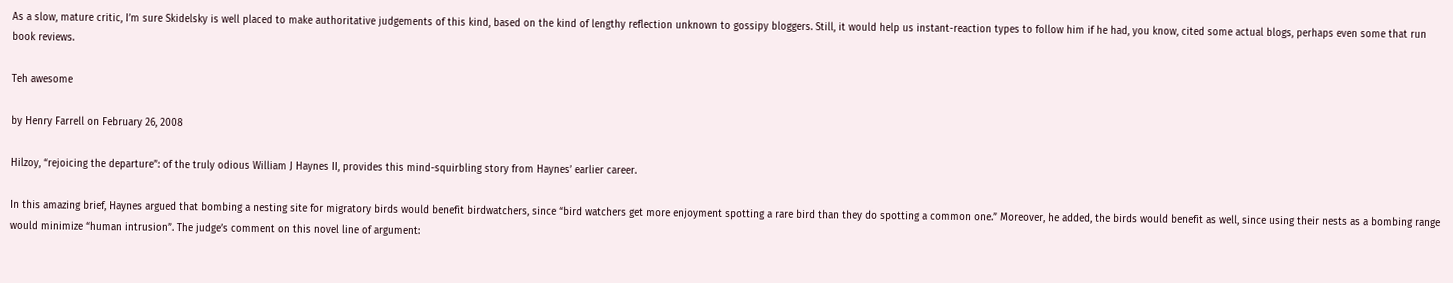As a slow, mature critic, I’m sure Skidelsky is well placed to make authoritative judgements of this kind, based on the kind of lengthy reflection unknown to gossipy bloggers. Still, it would help us instant-reaction types to follow him if he had, you know, cited some actual blogs, perhaps even some that run book reviews.

Teh awesome

by Henry Farrell on February 26, 2008

Hilzoy, “rejoicing the departure”: of the truly odious William J Haynes II, provides this mind-squirbling story from Haynes’ earlier career.

In this amazing brief, Haynes argued that bombing a nesting site for migratory birds would benefit birdwatchers, since “bird watchers get more enjoyment spotting a rare bird than they do spotting a common one.” Moreover, he added, the birds would benefit as well, since using their nests as a bombing range would minimize “human intrusion”. The judge’s comment on this novel line of argument: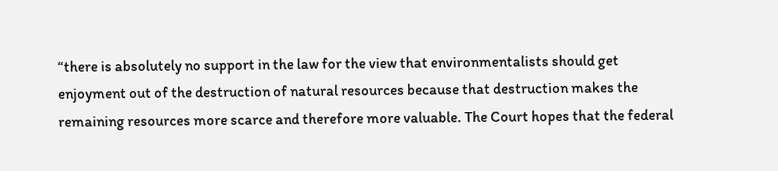“there is absolutely no support in the law for the view that environmentalists should get enjoyment out of the destruction of natural resources because that destruction makes the remaining resources more scarce and therefore more valuable. The Court hopes that the federal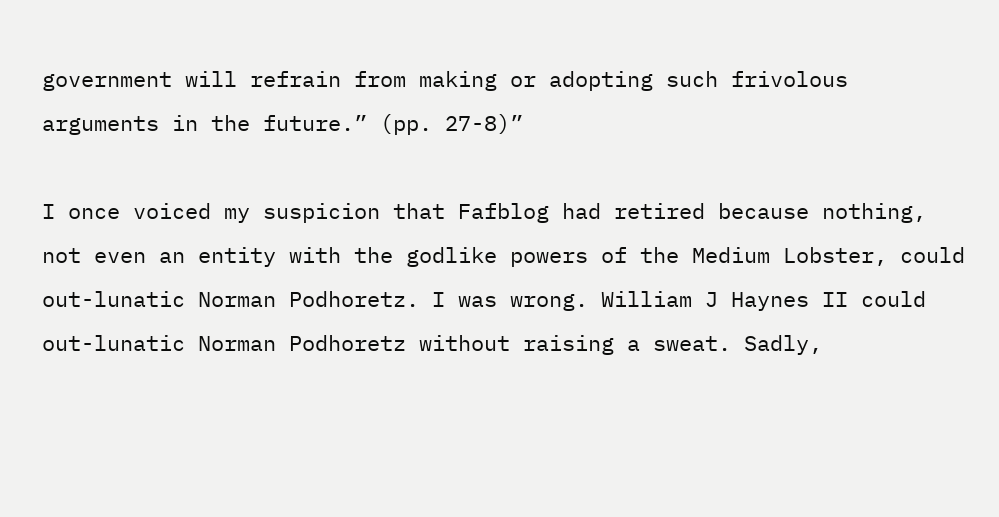government will refrain from making or adopting such frivolous arguments in the future.” (pp. 27-8)”

I once voiced my suspicion that Fafblog had retired because nothing, not even an entity with the godlike powers of the Medium Lobster, could out-lunatic Norman Podhoretz. I was wrong. William J Haynes II could out-lunatic Norman Podhoretz without raising a sweat. Sadly,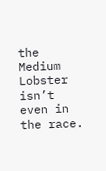the Medium Lobster isn’t even in the race.